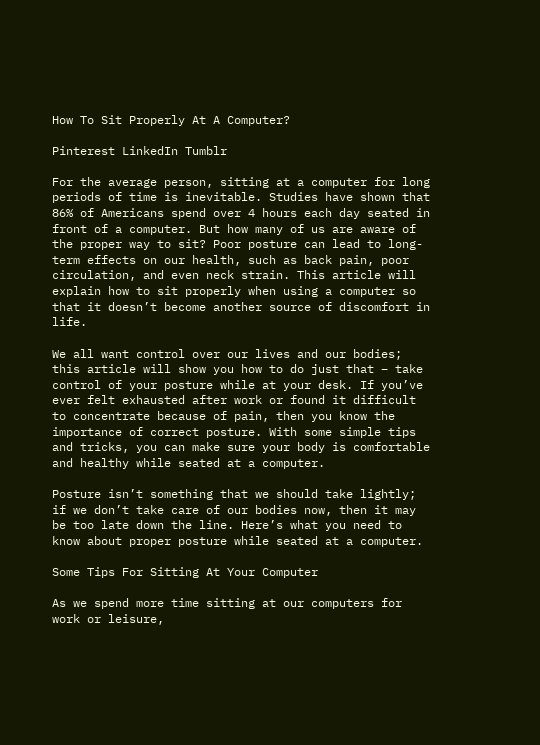How To Sit Properly At A Computer?

Pinterest LinkedIn Tumblr

For the average person, sitting at a computer for long periods of time is inevitable. Studies have shown that 86% of Americans spend over 4 hours each day seated in front of a computer. But how many of us are aware of the proper way to sit? Poor posture can lead to long-term effects on our health, such as back pain, poor circulation, and even neck strain. This article will explain how to sit properly when using a computer so that it doesn’t become another source of discomfort in life.

We all want control over our lives and our bodies; this article will show you how to do just that – take control of your posture while at your desk. If you’ve ever felt exhausted after work or found it difficult to concentrate because of pain, then you know the importance of correct posture. With some simple tips and tricks, you can make sure your body is comfortable and healthy while seated at a computer.

Posture isn’t something that we should take lightly; if we don’t take care of our bodies now, then it may be too late down the line. Here’s what you need to know about proper posture while seated at a computer.

Some Tips For Sitting At Your Computer

As we spend more time sitting at our computers for work or leisure,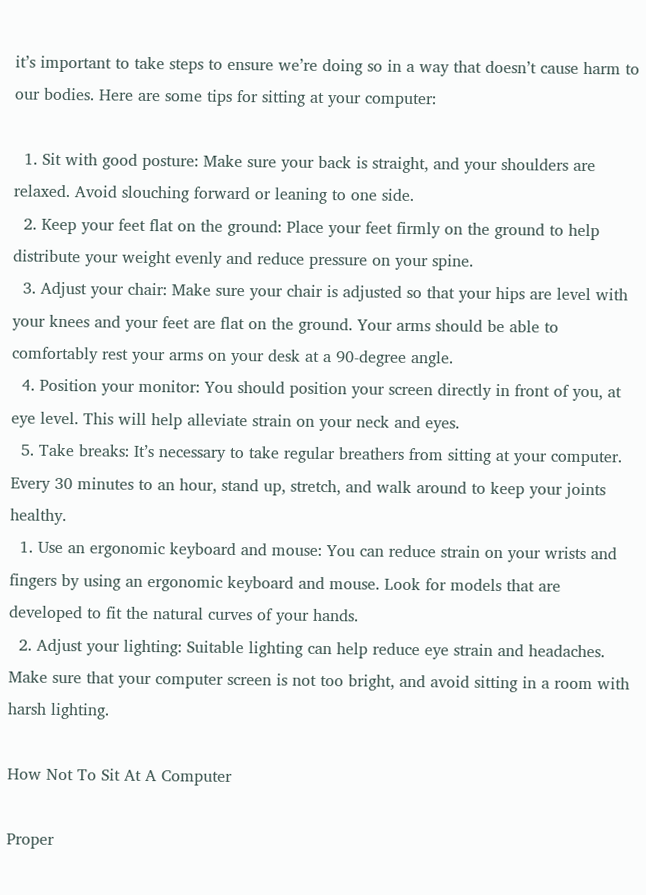it’s important to take steps to ensure we’re doing so in a way that doesn’t cause harm to our bodies. Here are some tips for sitting at your computer:

  1. Sit with good posture: Make sure your back is straight, and your shoulders are relaxed. Avoid slouching forward or leaning to one side.
  2. Keep your feet flat on the ground: Place your feet firmly on the ground to help distribute your weight evenly and reduce pressure on your spine.
  3. Adjust your chair: Make sure your chair is adjusted so that your hips are level with your knees and your feet are flat on the ground. Your arms should be able to comfortably rest your arms on your desk at a 90-degree angle.
  4. Position your monitor: You should position your screen directly in front of you, at eye level. This will help alleviate strain on your neck and eyes.
  5. Take breaks: It’s necessary to take regular breathers from sitting at your computer. Every 30 minutes to an hour, stand up, stretch, and walk around to keep your joints healthy.
  1. Use an ergonomic keyboard and mouse: You can reduce strain on your wrists and fingers by using an ergonomic keyboard and mouse. Look for models that are developed to fit the natural curves of your hands.
  2. Adjust your lighting: Suitable lighting can help reduce eye strain and headaches. Make sure that your computer screen is not too bright, and avoid sitting in a room with harsh lighting.

How Not To Sit At A Computer

Proper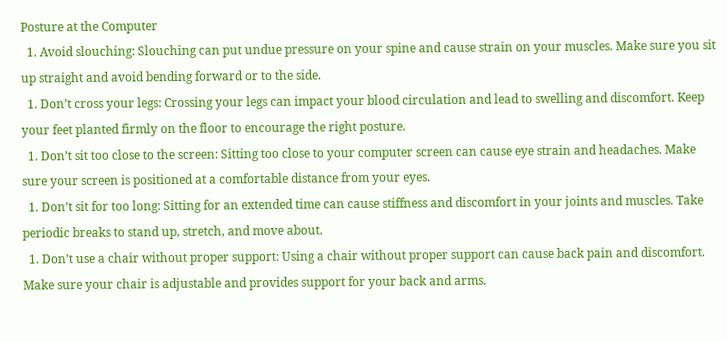Posture at the Computer
  1. Avoid slouching: Slouching can put undue pressure on your spine and cause strain on your muscles. Make sure you sit up straight and avoid bending forward or to the side.
  1. Don’t cross your legs: Crossing your legs can impact your blood circulation and lead to swelling and discomfort. Keep your feet planted firmly on the floor to encourage the right posture.
  1. Don’t sit too close to the screen: Sitting too close to your computer screen can cause eye strain and headaches. Make sure your screen is positioned at a comfortable distance from your eyes.
  1. Don’t sit for too long: Sitting for an extended time can cause stiffness and discomfort in your joints and muscles. Take periodic breaks to stand up, stretch, and move about.
  1. Don’t use a chair without proper support: Using a chair without proper support can cause back pain and discomfort. Make sure your chair is adjustable and provides support for your back and arms.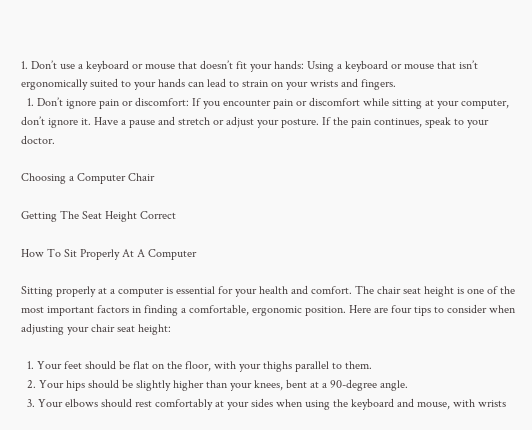1. Don’t use a keyboard or mouse that doesn’t fit your hands: Using a keyboard or mouse that isn’t ergonomically suited to your hands can lead to strain on your wrists and fingers.
  1. Don’t ignore pain or discomfort: If you encounter pain or discomfort while sitting at your computer, don’t ignore it. Have a pause and stretch or adjust your posture. If the pain continues, speak to your doctor.

Choosing a Computer Chair

Getting The Seat Height Correct

How To Sit Properly At A Computer

Sitting properly at a computer is essential for your health and comfort. The chair seat height is one of the most important factors in finding a comfortable, ergonomic position. Here are four tips to consider when adjusting your chair seat height:

  1. Your feet should be flat on the floor, with your thighs parallel to them.
  2. Your hips should be slightly higher than your knees, bent at a 90-degree angle.
  3. Your elbows should rest comfortably at your sides when using the keyboard and mouse, with wrists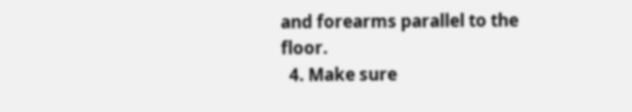and forearms parallel to the floor.
  4. Make sure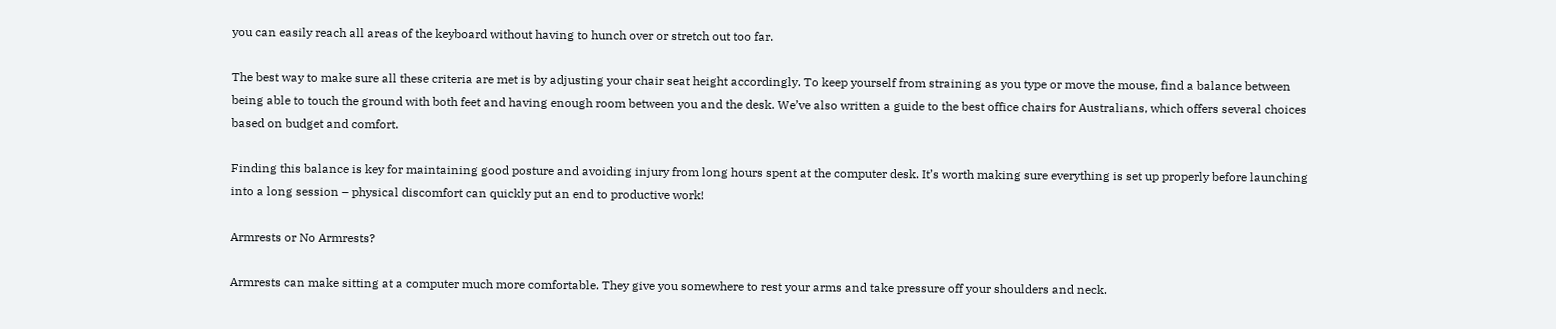you can easily reach all areas of the keyboard without having to hunch over or stretch out too far.

The best way to make sure all these criteria are met is by adjusting your chair seat height accordingly. To keep yourself from straining as you type or move the mouse, find a balance between being able to touch the ground with both feet and having enough room between you and the desk. We’ve also written a guide to the best office chairs for Australians, which offers several choices based on budget and comfort.

Finding this balance is key for maintaining good posture and avoiding injury from long hours spent at the computer desk. It’s worth making sure everything is set up properly before launching into a long session – physical discomfort can quickly put an end to productive work!

Armrests or No Armrests?

Armrests can make sitting at a computer much more comfortable. They give you somewhere to rest your arms and take pressure off your shoulders and neck.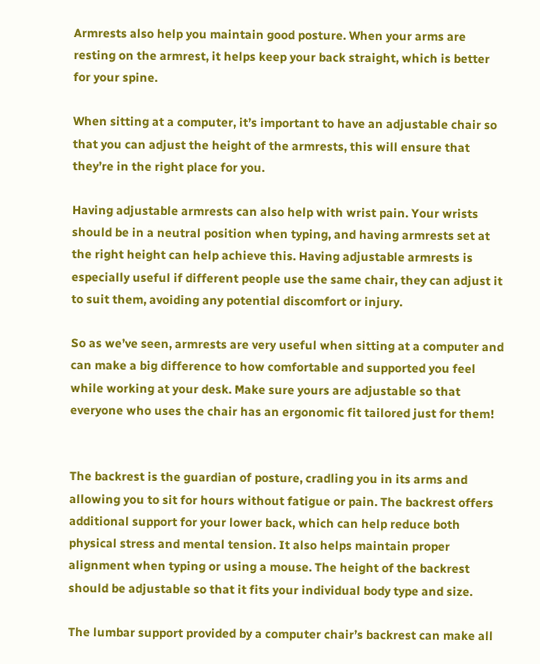Armrests also help you maintain good posture. When your arms are resting on the armrest, it helps keep your back straight, which is better for your spine.

When sitting at a computer, it’s important to have an adjustable chair so that you can adjust the height of the armrests, this will ensure that they’re in the right place for you.

Having adjustable armrests can also help with wrist pain. Your wrists should be in a neutral position when typing, and having armrests set at the right height can help achieve this. Having adjustable armrests is especially useful if different people use the same chair, they can adjust it to suit them, avoiding any potential discomfort or injury.

So as we’ve seen, armrests are very useful when sitting at a computer and can make a big difference to how comfortable and supported you feel while working at your desk. Make sure yours are adjustable so that everyone who uses the chair has an ergonomic fit tailored just for them!


The backrest is the guardian of posture, cradling you in its arms and allowing you to sit for hours without fatigue or pain. The backrest offers additional support for your lower back, which can help reduce both physical stress and mental tension. It also helps maintain proper alignment when typing or using a mouse. The height of the backrest should be adjustable so that it fits your individual body type and size.

The lumbar support provided by a computer chair’s backrest can make all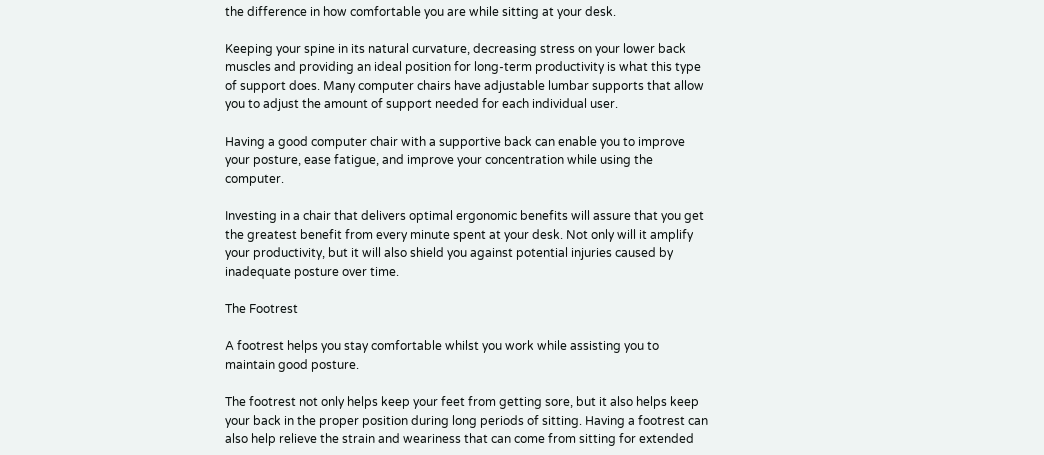the difference in how comfortable you are while sitting at your desk.

Keeping your spine in its natural curvature, decreasing stress on your lower back muscles and providing an ideal position for long-term productivity is what this type of support does. Many computer chairs have adjustable lumbar supports that allow you to adjust the amount of support needed for each individual user.

Having a good computer chair with a supportive back can enable you to improve your posture, ease fatigue, and improve your concentration while using the computer.

Investing in a chair that delivers optimal ergonomic benefits will assure that you get the greatest benefit from every minute spent at your desk. Not only will it amplify your productivity, but it will also shield you against potential injuries caused by inadequate posture over time.

The Footrest

A footrest helps you stay comfortable whilst you work while assisting you to maintain good posture.

The footrest not only helps keep your feet from getting sore, but it also helps keep your back in the proper position during long periods of sitting. Having a footrest can also help relieve the strain and weariness that can come from sitting for extended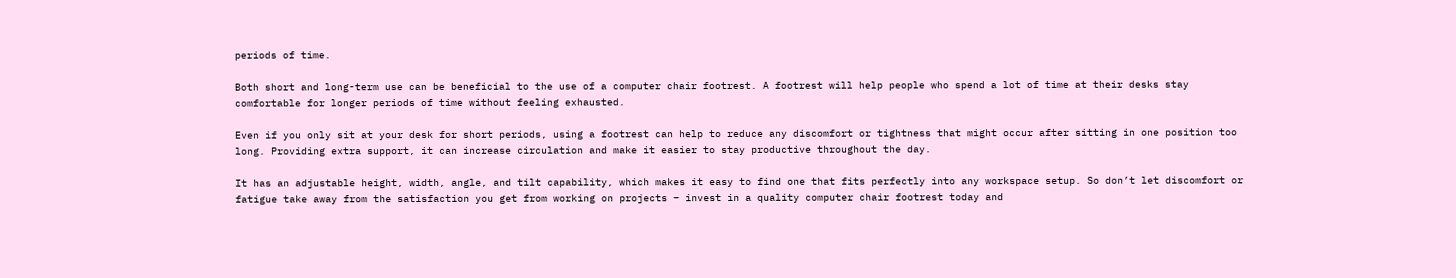periods of time.

Both short and long-term use can be beneficial to the use of a computer chair footrest. A footrest will help people who spend a lot of time at their desks stay comfortable for longer periods of time without feeling exhausted.

Even if you only sit at your desk for short periods, using a footrest can help to reduce any discomfort or tightness that might occur after sitting in one position too long. Providing extra support, it can increase circulation and make it easier to stay productive throughout the day.

It has an adjustable height, width, angle, and tilt capability, which makes it easy to find one that fits perfectly into any workspace setup. So don’t let discomfort or fatigue take away from the satisfaction you get from working on projects – invest in a quality computer chair footrest today and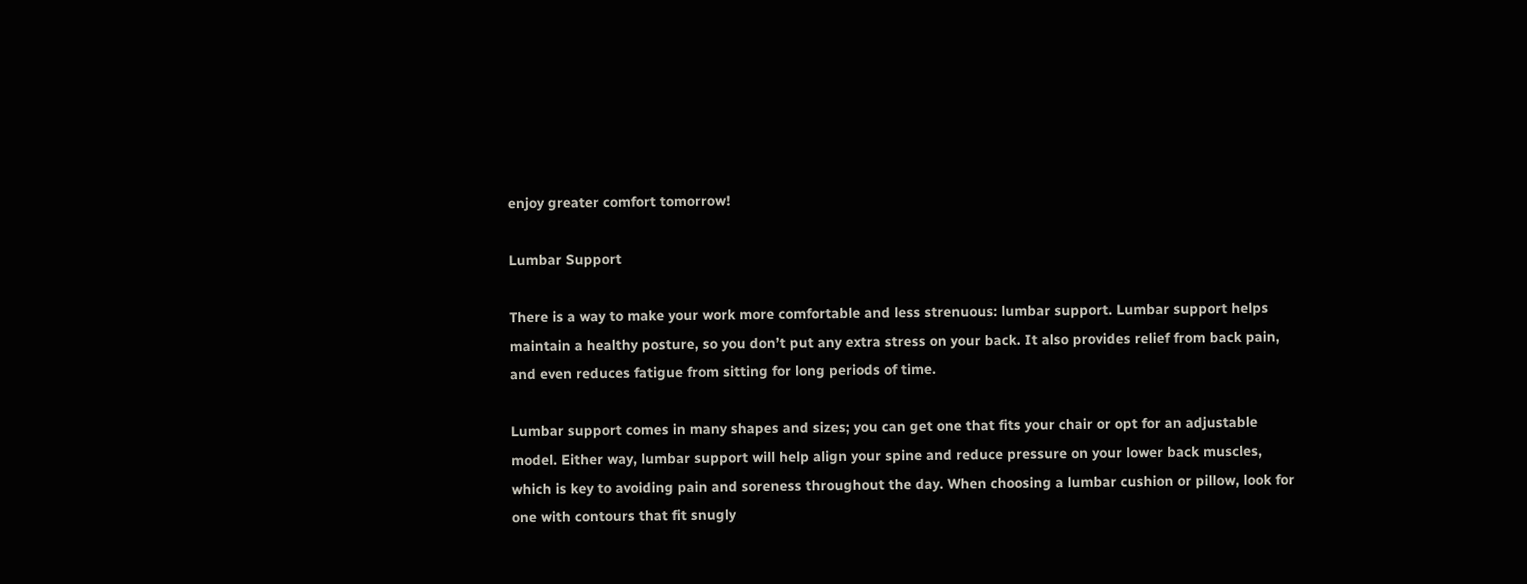enjoy greater comfort tomorrow!

Lumbar Support

There is a way to make your work more comfortable and less strenuous: lumbar support. Lumbar support helps maintain a healthy posture, so you don’t put any extra stress on your back. It also provides relief from back pain, and even reduces fatigue from sitting for long periods of time.

Lumbar support comes in many shapes and sizes; you can get one that fits your chair or opt for an adjustable model. Either way, lumbar support will help align your spine and reduce pressure on your lower back muscles, which is key to avoiding pain and soreness throughout the day. When choosing a lumbar cushion or pillow, look for one with contours that fit snugly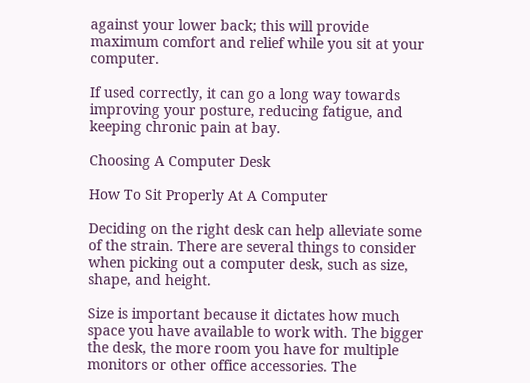against your lower back; this will provide maximum comfort and relief while you sit at your computer.

If used correctly, it can go a long way towards improving your posture, reducing fatigue, and keeping chronic pain at bay.

Choosing A Computer Desk

How To Sit Properly At A Computer

Deciding on the right desk can help alleviate some of the strain. There are several things to consider when picking out a computer desk, such as size, shape, and height.

Size is important because it dictates how much space you have available to work with. The bigger the desk, the more room you have for multiple monitors or other office accessories. The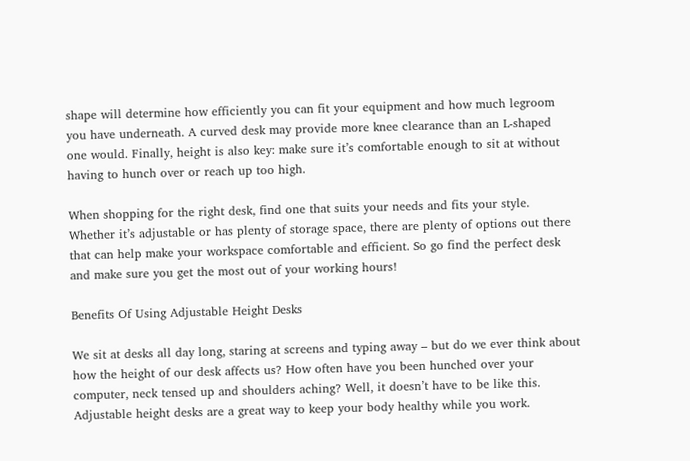shape will determine how efficiently you can fit your equipment and how much legroom you have underneath. A curved desk may provide more knee clearance than an L-shaped one would. Finally, height is also key: make sure it’s comfortable enough to sit at without having to hunch over or reach up too high.

When shopping for the right desk, find one that suits your needs and fits your style. Whether it’s adjustable or has plenty of storage space, there are plenty of options out there that can help make your workspace comfortable and efficient. So go find the perfect desk and make sure you get the most out of your working hours!

Benefits Of Using Adjustable Height Desks

We sit at desks all day long, staring at screens and typing away – but do we ever think about how the height of our desk affects us? How often have you been hunched over your computer, neck tensed up and shoulders aching? Well, it doesn’t have to be like this. Adjustable height desks are a great way to keep your body healthy while you work.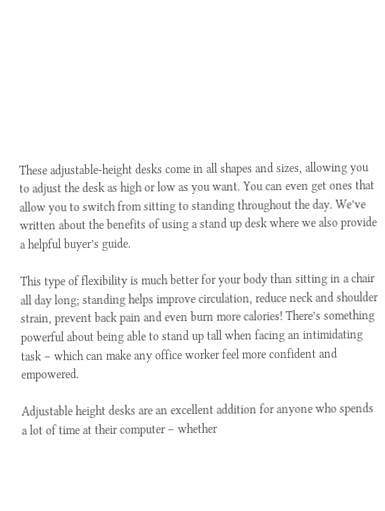These adjustable-height desks come in all shapes and sizes, allowing you to adjust the desk as high or low as you want. You can even get ones that allow you to switch from sitting to standing throughout the day. We’ve written about the benefits of using a stand up desk where we also provide a helpful buyer’s guide.

This type of flexibility is much better for your body than sitting in a chair all day long; standing helps improve circulation, reduce neck and shoulder strain, prevent back pain and even burn more calories! There’s something powerful about being able to stand up tall when facing an intimidating task – which can make any office worker feel more confident and empowered.

Adjustable height desks are an excellent addition for anyone who spends a lot of time at their computer – whether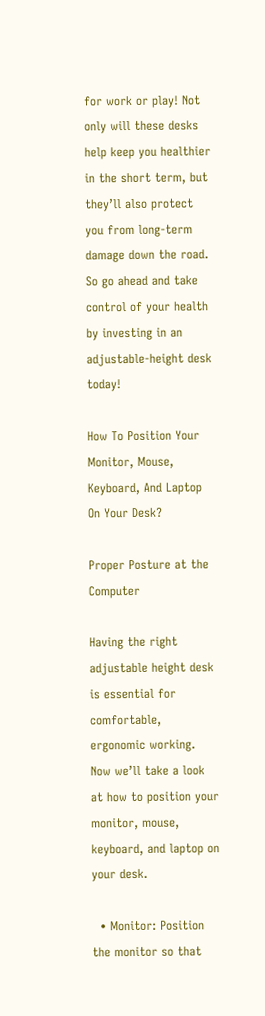for work or play! Not only will these desks help keep you healthier in the short term, but they’ll also protect you from long-term damage down the road. So go ahead and take control of your health by investing in an adjustable-height desk today!

How To Position Your Monitor, Mouse, Keyboard, And Laptop On Your Desk?

Proper Posture at the Computer

Having the right adjustable height desk is essential for comfortable, ergonomic working. Now we’ll take a look at how to position your monitor, mouse, keyboard, and laptop on your desk.

  • Monitor: Position the monitor so that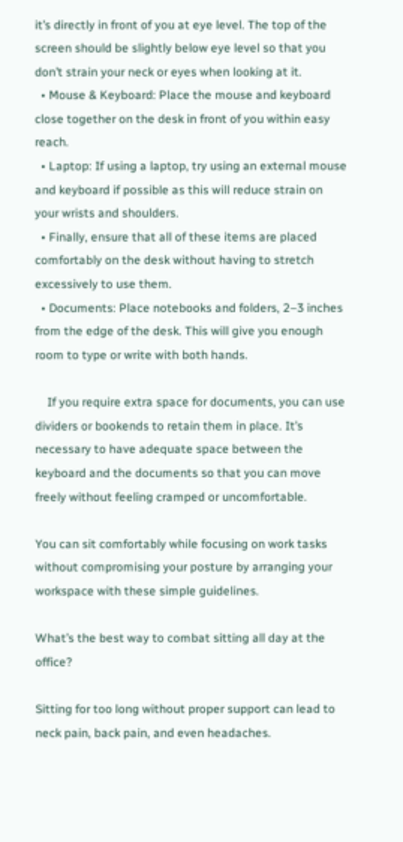it’s directly in front of you at eye level. The top of the screen should be slightly below eye level so that you don’t strain your neck or eyes when looking at it.
  • Mouse & Keyboard: Place the mouse and keyboard close together on the desk in front of you within easy reach.
  • Laptop: If using a laptop, try using an external mouse and keyboard if possible as this will reduce strain on your wrists and shoulders.
  • Finally, ensure that all of these items are placed comfortably on the desk without having to stretch excessively to use them.
  • Documents: Place notebooks and folders, 2–3 inches from the edge of the desk. This will give you enough room to type or write with both hands.

    If you require extra space for documents, you can use dividers or bookends to retain them in place. It’s necessary to have adequate space between the keyboard and the documents so that you can move freely without feeling cramped or uncomfortable.

You can sit comfortably while focusing on work tasks without compromising your posture by arranging your workspace with these simple guidelines.

What’s the best way to combat sitting all day at the office?

Sitting for too long without proper support can lead to neck pain, back pain, and even headaches.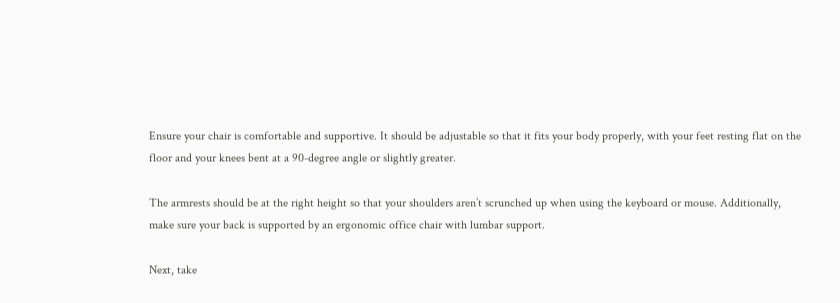Ensure your chair is comfortable and supportive. It should be adjustable so that it fits your body properly, with your feet resting flat on the floor and your knees bent at a 90-degree angle or slightly greater.

The armrests should be at the right height so that your shoulders aren’t scrunched up when using the keyboard or mouse. Additionally, make sure your back is supported by an ergonomic office chair with lumbar support.

Next, take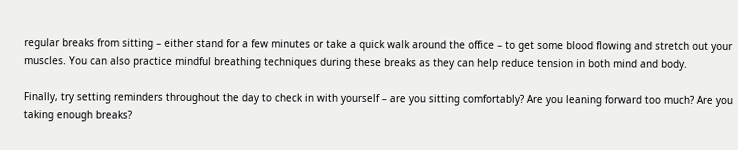regular breaks from sitting – either stand for a few minutes or take a quick walk around the office – to get some blood flowing and stretch out your muscles. You can also practice mindful breathing techniques during these breaks as they can help reduce tension in both mind and body.

Finally, try setting reminders throughout the day to check in with yourself – are you sitting comfortably? Are you leaning forward too much? Are you taking enough breaks?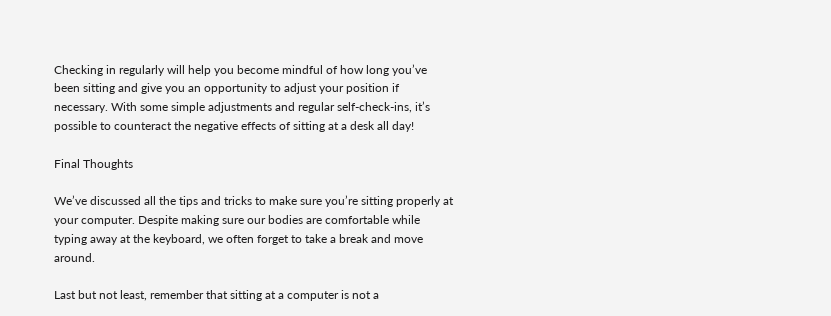Checking in regularly will help you become mindful of how long you’ve been sitting and give you an opportunity to adjust your position if necessary. With some simple adjustments and regular self-check-ins, it’s possible to counteract the negative effects of sitting at a desk all day!

Final Thoughts

We’ve discussed all the tips and tricks to make sure you’re sitting properly at your computer. Despite making sure our bodies are comfortable while typing away at the keyboard, we often forget to take a break and move around.

Last but not least, remember that sitting at a computer is not a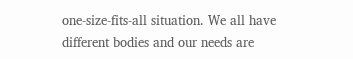one-size-fits-all situation. We all have different bodies and our needs are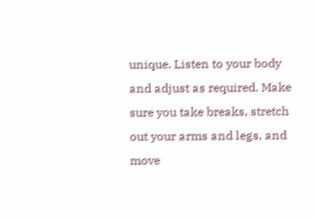unique. Listen to your body and adjust as required. Make sure you take breaks, stretch out your arms and legs, and move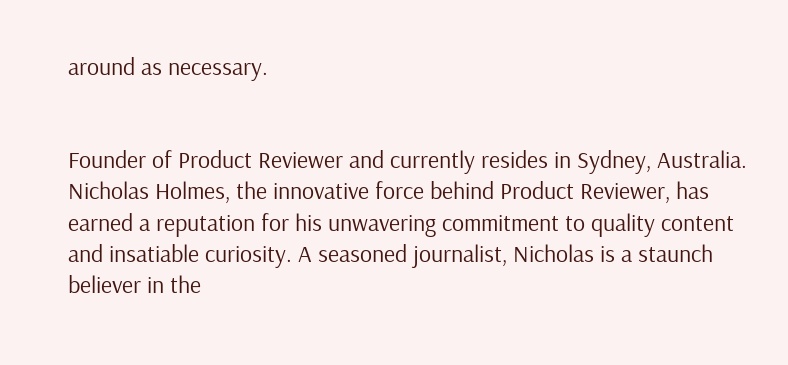around as necessary.


Founder of Product Reviewer and currently resides in Sydney, Australia. Nicholas Holmes, the innovative force behind Product Reviewer, has earned a reputation for his unwavering commitment to quality content and insatiable curiosity. A seasoned journalist, Nicholas is a staunch believer in the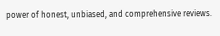power of honest, unbiased, and comprehensive reviews.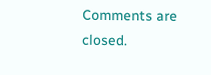Comments are closed.